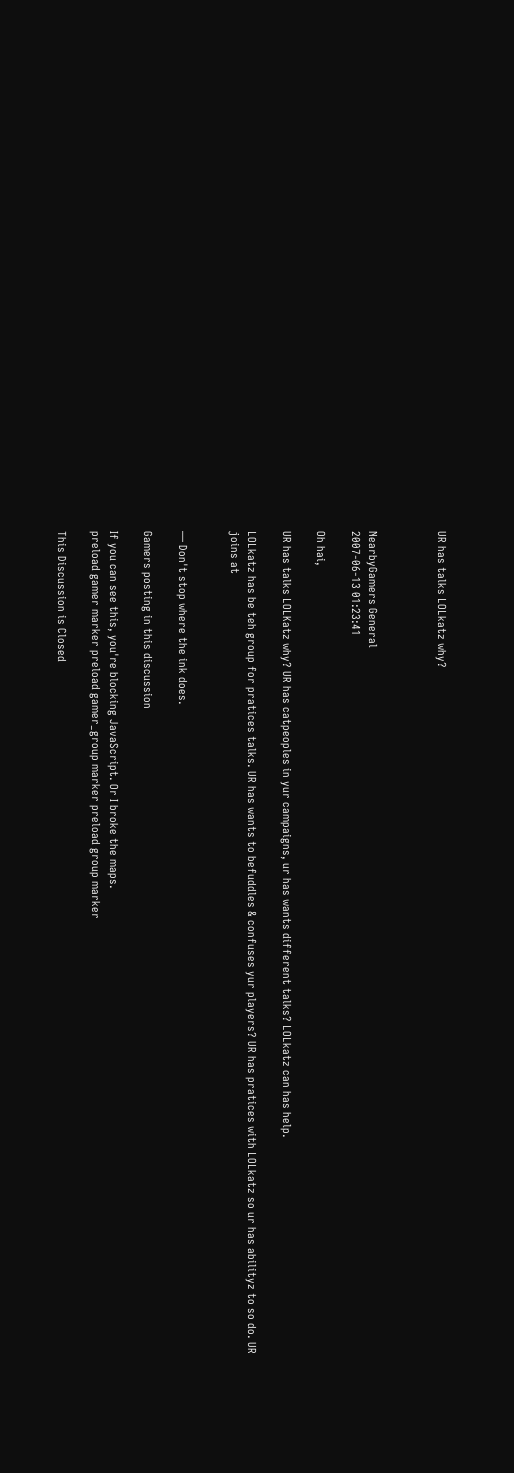UR has talks LOLkatz why?



NearbyGamers General
2007-06-13 01:23:41

Oh hai,

UR has talks LOLKatz why? UR has catpeoples in yur campaigns, ur has wants different talks? LOLkatz can has help.

LOLkatz has be teh group for pratices talks. UR has wants to befuddles & confuses yur players? UR has pratices with LOLkatz so ur has abilityz to so do. UR joins at


— Don't stop where the ink does.

Gamers posting in this discussion

If you can see this, you're blocking JavaScript. Or I broke the maps.
preload gamer marker preload gamer_group marker preload group marker

This Discussion is Closed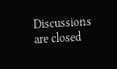Discussions are closed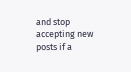and stop accepting new posts if a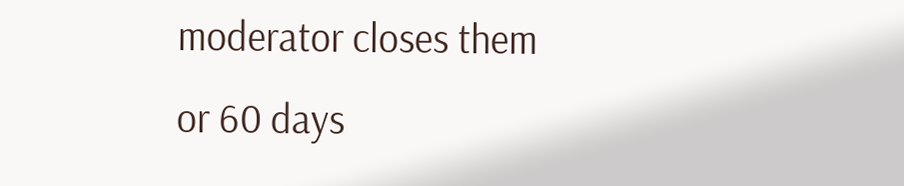moderator closes them or 60 days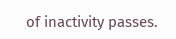of inactivity passes.